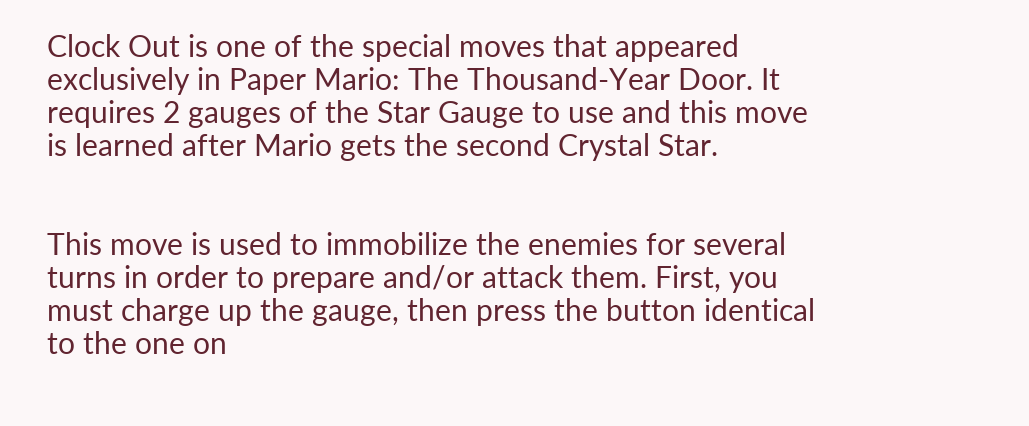Clock Out is one of the special moves that appeared exclusively in Paper Mario: The Thousand-Year Door. It requires 2 gauges of the Star Gauge to use and this move is learned after Mario gets the second Crystal Star.


This move is used to immobilize the enemies for several turns in order to prepare and/or attack them. First, you must charge up the gauge, then press the button identical to the one on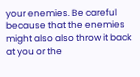your enemies. Be careful because that the enemies might also also throw it back at you or the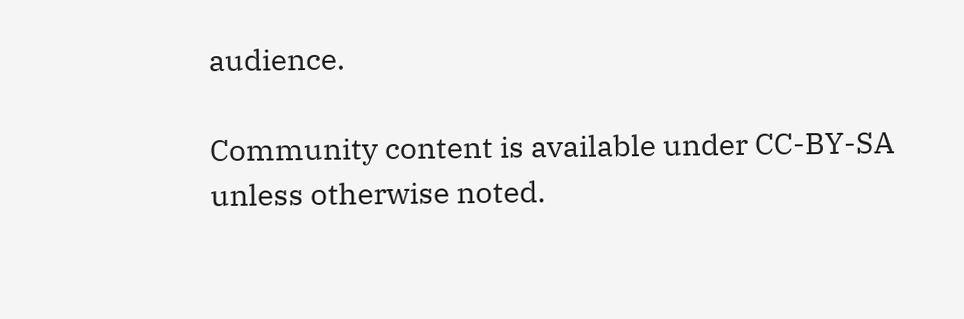audience.

Community content is available under CC-BY-SA unless otherwise noted.